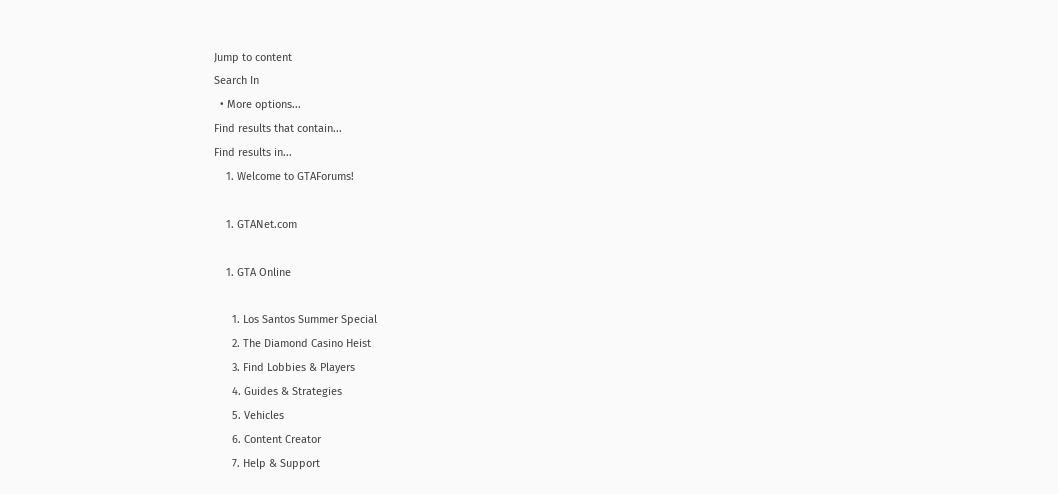Jump to content
Search In
  • More options...
Find results that contain...
Find results in...
    1. Welcome to GTAForums!

    1. GTANet.com

    1. GTA Online

      1. Los Santos Summer Special
      2. The Diamond Casino Heist
      3. Find Lobbies & Players
      4. Guides & Strategies
      5. Vehicles
      6. Content Creator
      7. Help & Support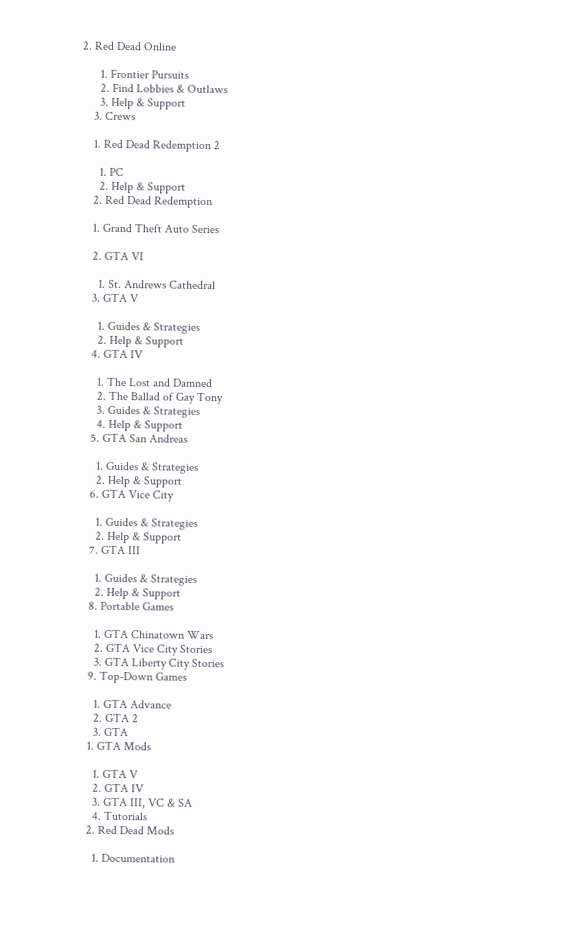2. Red Dead Online

      1. Frontier Pursuits
      2. Find Lobbies & Outlaws
      3. Help & Support
    3. Crews

    1. Red Dead Redemption 2

      1. PC
      2. Help & Support
    2. Red Dead Redemption

    1. Grand Theft Auto Series

    2. GTA VI

      1. St. Andrews Cathedral
    3. GTA V

      1. Guides & Strategies
      2. Help & Support
    4. GTA IV

      1. The Lost and Damned
      2. The Ballad of Gay Tony
      3. Guides & Strategies
      4. Help & Support
    5. GTA San Andreas

      1. Guides & Strategies
      2. Help & Support
    6. GTA Vice City

      1. Guides & Strategies
      2. Help & Support
    7. GTA III

      1. Guides & Strategies
      2. Help & Support
    8. Portable Games

      1. GTA Chinatown Wars
      2. GTA Vice City Stories
      3. GTA Liberty City Stories
    9. Top-Down Games

      1. GTA Advance
      2. GTA 2
      3. GTA
    1. GTA Mods

      1. GTA V
      2. GTA IV
      3. GTA III, VC & SA
      4. Tutorials
    2. Red Dead Mods

      1. Documentation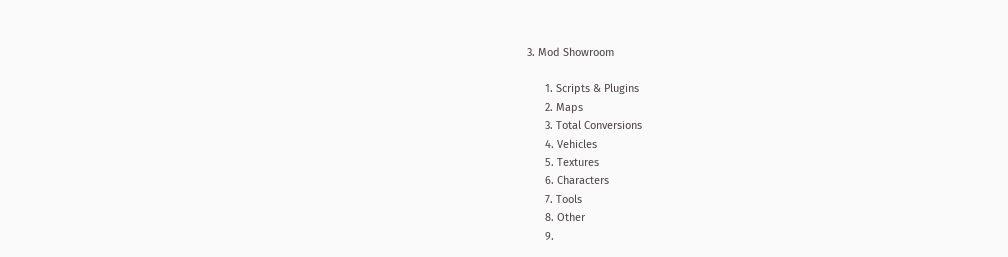3. Mod Showroom

      1. Scripts & Plugins
      2. Maps
      3. Total Conversions
      4. Vehicles
      5. Textures
      6. Characters
      7. Tools
      8. Other
      9.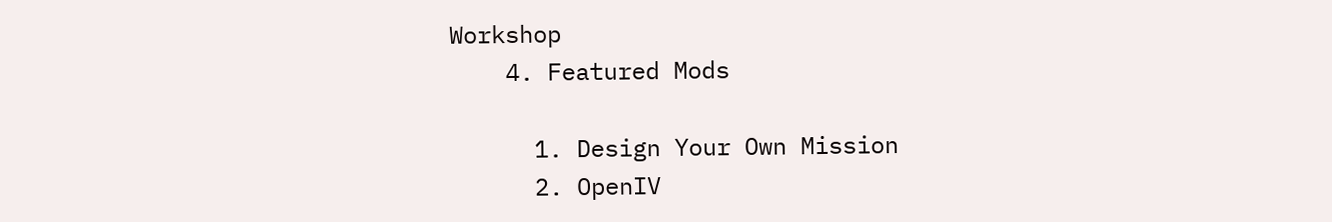Workshop
    4. Featured Mods

      1. Design Your Own Mission
      2. OpenIV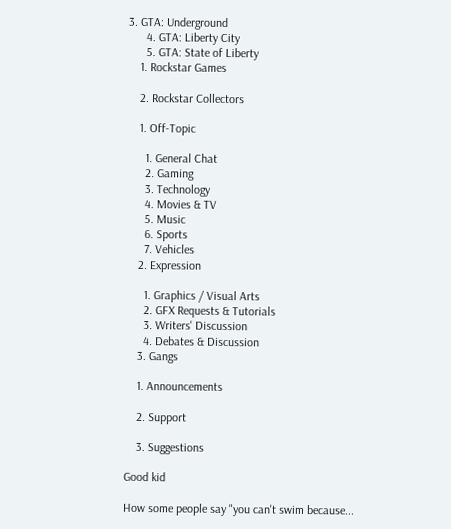3. GTA: Underground
      4. GTA: Liberty City
      5. GTA: State of Liberty
    1. Rockstar Games

    2. Rockstar Collectors

    1. Off-Topic

      1. General Chat
      2. Gaming
      3. Technology
      4. Movies & TV
      5. Music
      6. Sports
      7. Vehicles
    2. Expression

      1. Graphics / Visual Arts
      2. GFX Requests & Tutorials
      3. Writers' Discussion
      4. Debates & Discussion
    3. Gangs

    1. Announcements

    2. Support

    3. Suggestions

Good kid

How some people say "you can't swim because...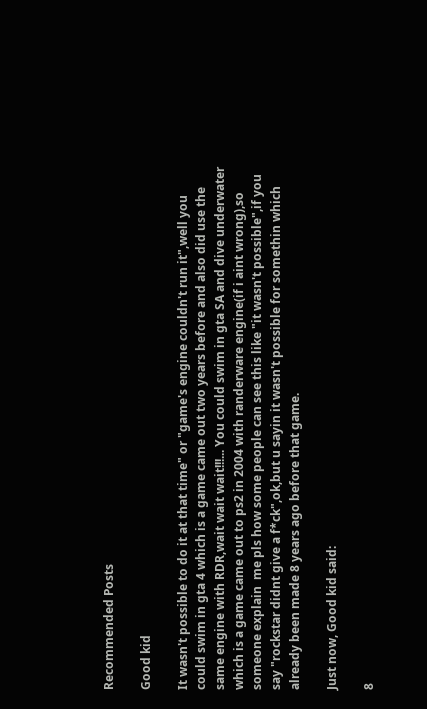Recommended Posts

Good kid

It wasn't possible to do it at that time" or "game's engine couldn't run it",well you could swim in gta 4 which is a game came out two years before and also did use the same engine with RDR,wait wait wait!!!... You could swim in gta SA and dive underwater which is a game came out to ps2 in 2004 with randerware engine(if i aint wrong),so someone explain  me pls how some people can see this like "it wasn't possible",if you say "rockstar didnt give a f*ck",ok,but u sayin it wasn't possible for somethin which already been made 8 years ago before that game.

Just now, Good kid said:

8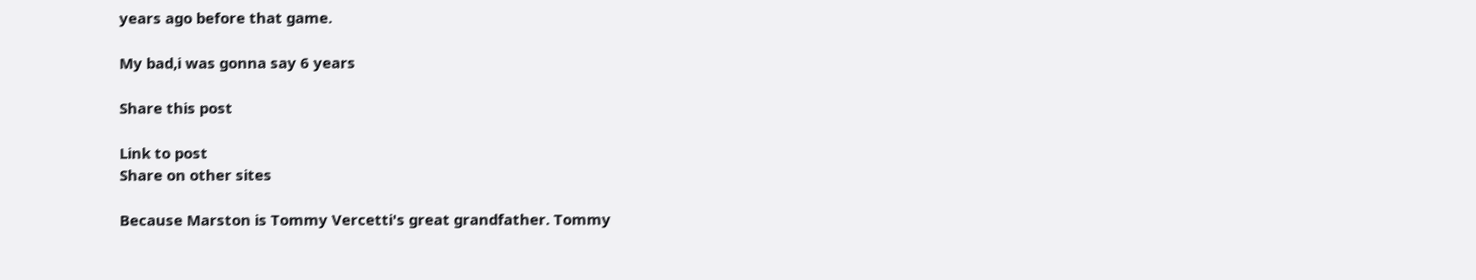years ago before that game.

My bad,i was gonna say 6 years

Share this post

Link to post
Share on other sites

Because Marston is Tommy Vercetti's great grandfather. Tommy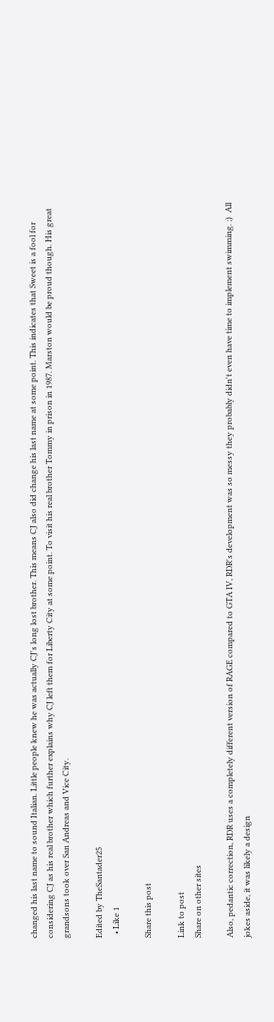changed his last name to sound Italian. Little people knew he was actually CJ's long lost brother. This means CJ also did change his last name at some point. This indicates that Sweet is a fool for considering CJ as his real brother which further explains why CJ left them for Liberty City at some point. To visit his real brother Tommy in prison in 1987. Marston would be proud though. His great grandsons took over San Andreas and Vice City.

Edited by TheSantader25
  • Like 1

Share this post

Link to post
Share on other sites

Also, pedantic correction, RDR uses a completely different version of RAGE compared to GTA IV, RDR's development was so messy they probably didn't even have time to implement swimming. ;)  All jokes aside, it was likely a design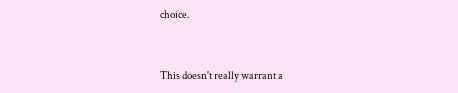choice.


This doesn't really warrant a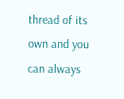thread of its own and you can always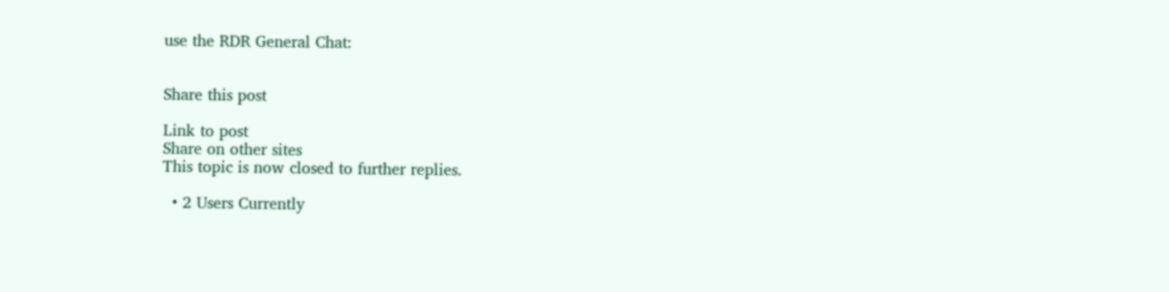use the RDR General Chat:


Share this post

Link to post
Share on other sites
This topic is now closed to further replies.

  • 2 Users Currently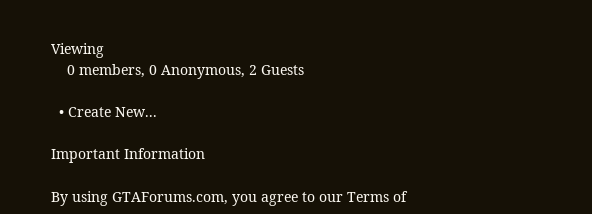Viewing
    0 members, 0 Anonymous, 2 Guests

  • Create New...

Important Information

By using GTAForums.com, you agree to our Terms of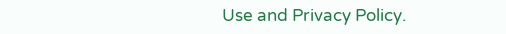Use and Privacy Policy.